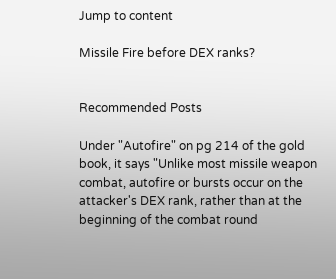Jump to content

Missile Fire before DEX ranks?


Recommended Posts

Under "Autofire" on pg 214 of the gold book, it says "Unlike most missile weapon combat, autofire or bursts occur on the attacker's DEX rank, rather than at the beginning of the combat round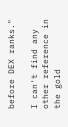before DEX ranks."

I can't find any other reference in the gold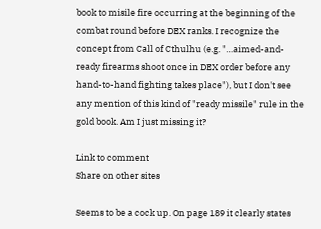book to misile fire occurring at the beginning of the combat round before DEX ranks. I recognize the concept from Call of Cthulhu (e.g. "…aimed-and-ready firearms shoot once in DEX order before any hand-to-hand fighting takes place"), but I don't see any mention of this kind of "ready missile" rule in the gold book. Am I just missing it?

Link to comment
Share on other sites

Seems to be a cock up. On page 189 it clearly states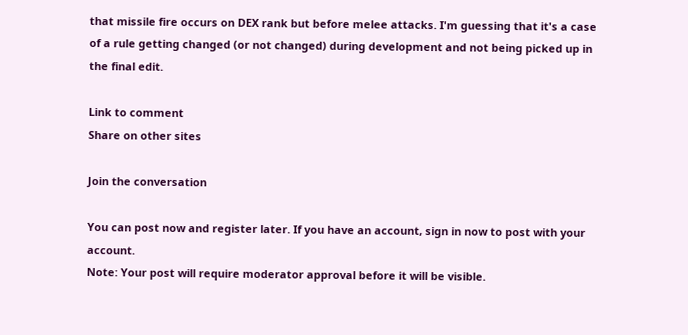that missile fire occurs on DEX rank but before melee attacks. I'm guessing that it's a case of a rule getting changed (or not changed) during development and not being picked up in the final edit.

Link to comment
Share on other sites

Join the conversation

You can post now and register later. If you have an account, sign in now to post with your account.
Note: Your post will require moderator approval before it will be visible.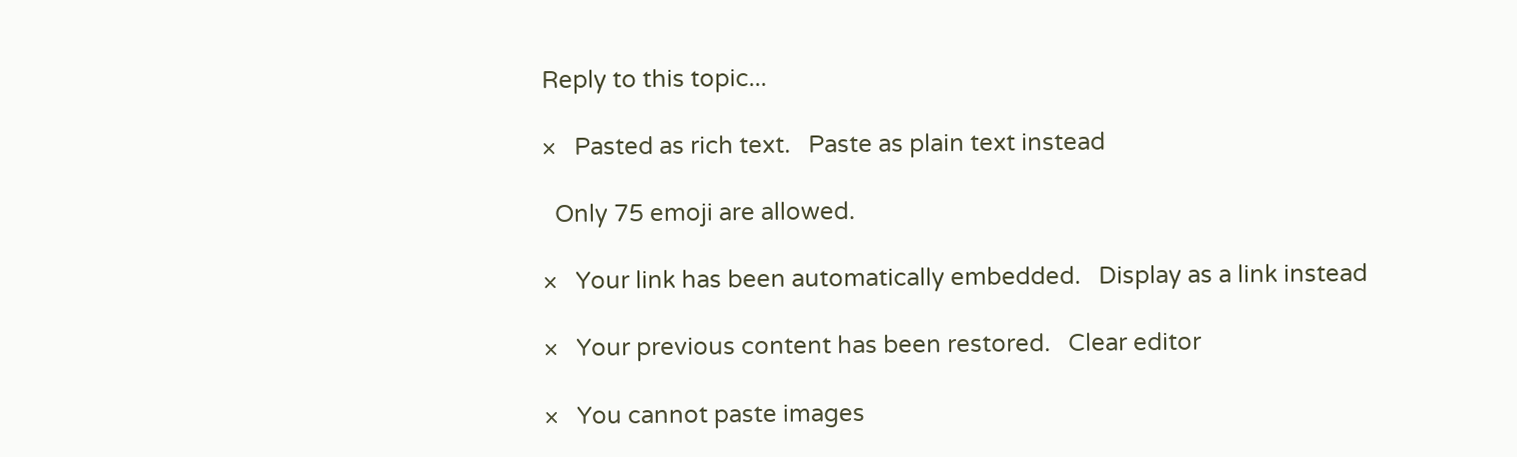Reply to this topic...

×   Pasted as rich text.   Paste as plain text instead

  Only 75 emoji are allowed.

×   Your link has been automatically embedded.   Display as a link instead

×   Your previous content has been restored.   Clear editor

×   You cannot paste images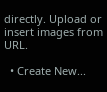directly. Upload or insert images from URL.

  • Create New...